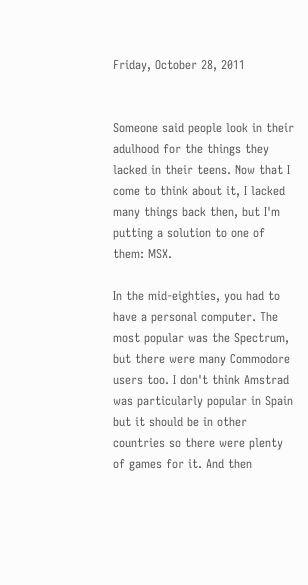Friday, October 28, 2011


Someone said people look in their adulhood for the things they lacked in their teens. Now that I come to think about it, I lacked many things back then, but I'm putting a solution to one of them: MSX.

In the mid-eighties, you had to have a personal computer. The most popular was the Spectrum, but there were many Commodore users too. I don't think Amstrad was particularly popular in Spain but it should be in other countries so there were plenty of games for it. And then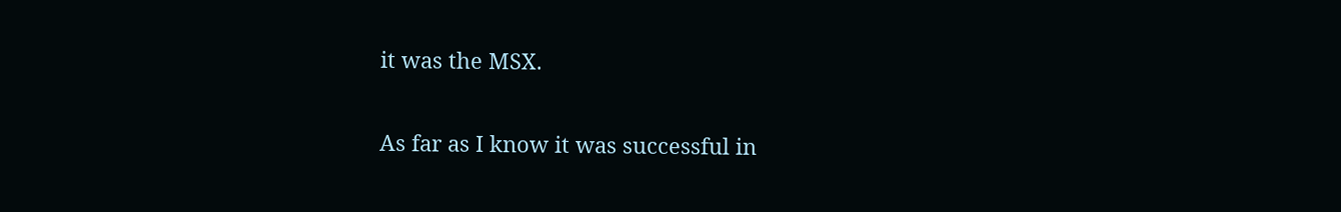it was the MSX.

As far as I know it was successful in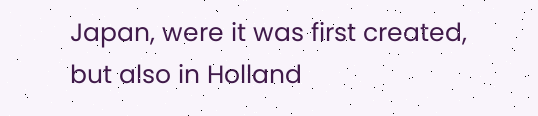Japan, were it was first created, but also in Holland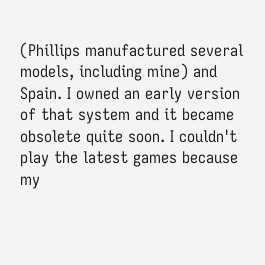(Phillips manufactured several models, including mine) and Spain. I owned an early version of that system and it became obsolete quite soon. I couldn't play the latest games because my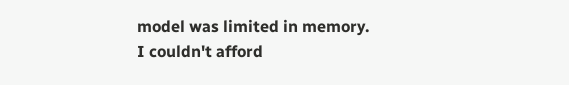model was limited in memory. I couldn't afford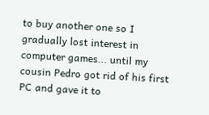to buy another one so I gradually lost interest in computer games... until my cousin Pedro got rid of his first PC and gave it to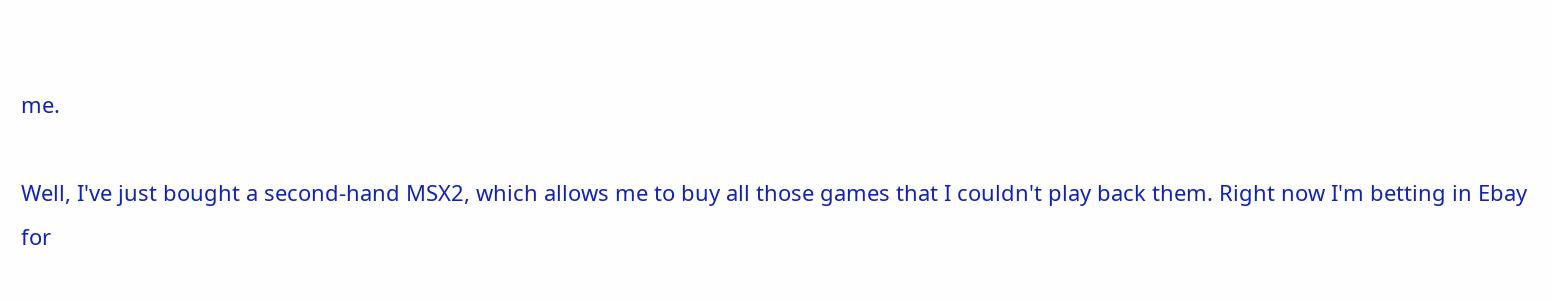me.

Well, I've just bought a second-hand MSX2, which allows me to buy all those games that I couldn't play back them. Right now I'm betting in Ebay for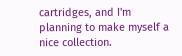cartridges, and I'm planning to make myself a nice collection.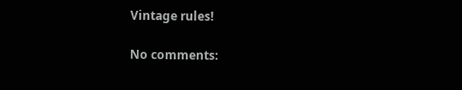Vintage rules!

No comments: